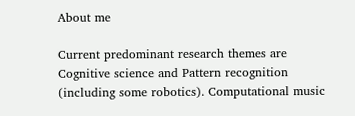About me

Current predominant research themes are Cognitive science and Pattern recognition (including some robotics). Computational music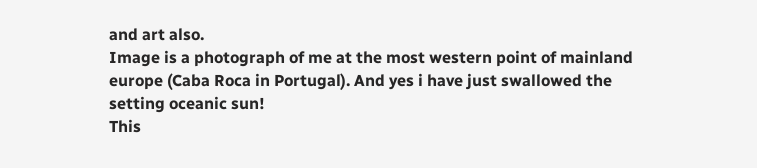and art also.
Image is a photograph of me at the most western point of mainland europe (Caba Roca in Portugal). And yes i have just swallowed the setting oceanic sun!
This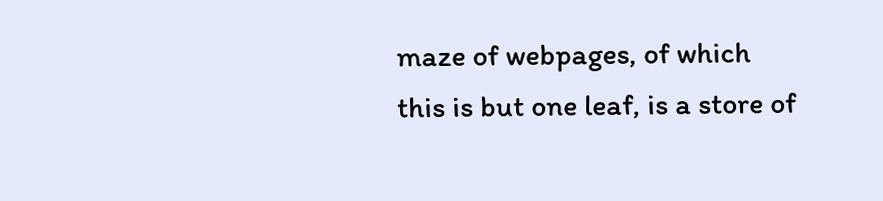maze of webpages, of which this is but one leaf, is a store of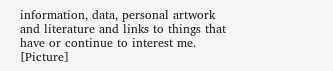information, data, personal artwork and literature and links to things that have or continue to interest me. [Picture]